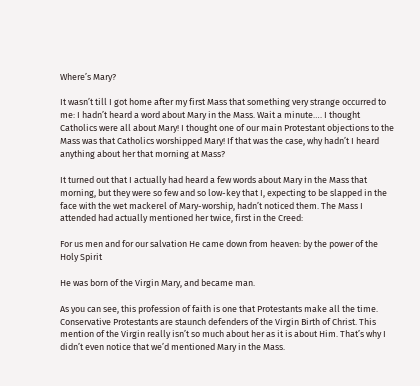Where’s Mary?

It wasn’t till I got home after my first Mass that something very strange occurred to me: I hadn’t heard a word about Mary in the Mass. Wait a minute…. I thought Catholics were all about Mary! I thought one of our main Protestant objections to the Mass was that Catholics worshipped Mary! If that was the case, why hadn’t I heard anything about her that morning at Mass?

It turned out that I actually had heard a few words about Mary in the Mass that morning, but they were so few and so low-key that I, expecting to be slapped in the face with the wet mackerel of Mary-worship, hadn’t noticed them. The Mass I attended had actually mentioned her twice, first in the Creed:

For us men and for our salvation He came down from heaven: by the power of the Holy Spirit

He was born of the Virgin Mary, and became man.

As you can see, this profession of faith is one that Protestants make all the time. Conservative Protestants are staunch defenders of the Virgin Birth of Christ. This mention of the Virgin really isn’t so much about her as it is about Him. That’s why I didn’t even notice that we’d mentioned Mary in the Mass.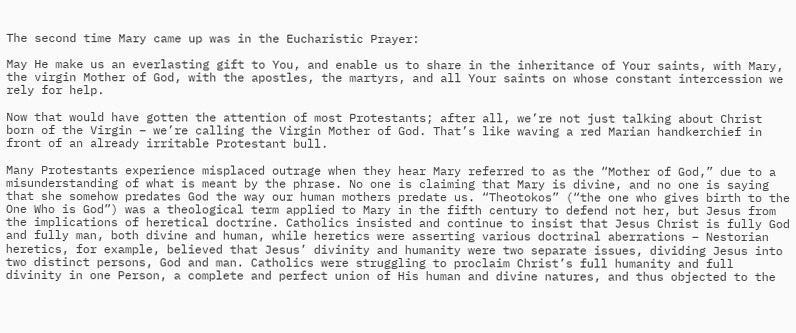The second time Mary came up was in the Eucharistic Prayer:

May He make us an everlasting gift to You, and enable us to share in the inheritance of Your saints, with Mary, the virgin Mother of God, with the apostles, the martyrs, and all Your saints on whose constant intercession we rely for help.

Now that would have gotten the attention of most Protestants; after all, we’re not just talking about Christ born of the Virgin – we’re calling the Virgin Mother of God. That’s like waving a red Marian handkerchief in front of an already irritable Protestant bull.

Many Protestants experience misplaced outrage when they hear Mary referred to as the “Mother of God,” due to a misunderstanding of what is meant by the phrase. No one is claiming that Mary is divine, and no one is saying that she somehow predates God the way our human mothers predate us. “Theotokos” (“the one who gives birth to the One Who is God”) was a theological term applied to Mary in the fifth century to defend not her, but Jesus from the implications of heretical doctrine. Catholics insisted and continue to insist that Jesus Christ is fully God and fully man, both divine and human, while heretics were asserting various doctrinal aberrations – Nestorian heretics, for example, believed that Jesus’ divinity and humanity were two separate issues, dividing Jesus into two distinct persons, God and man. Catholics were struggling to proclaim Christ’s full humanity and full divinity in one Person, a complete and perfect union of His human and divine natures, and thus objected to the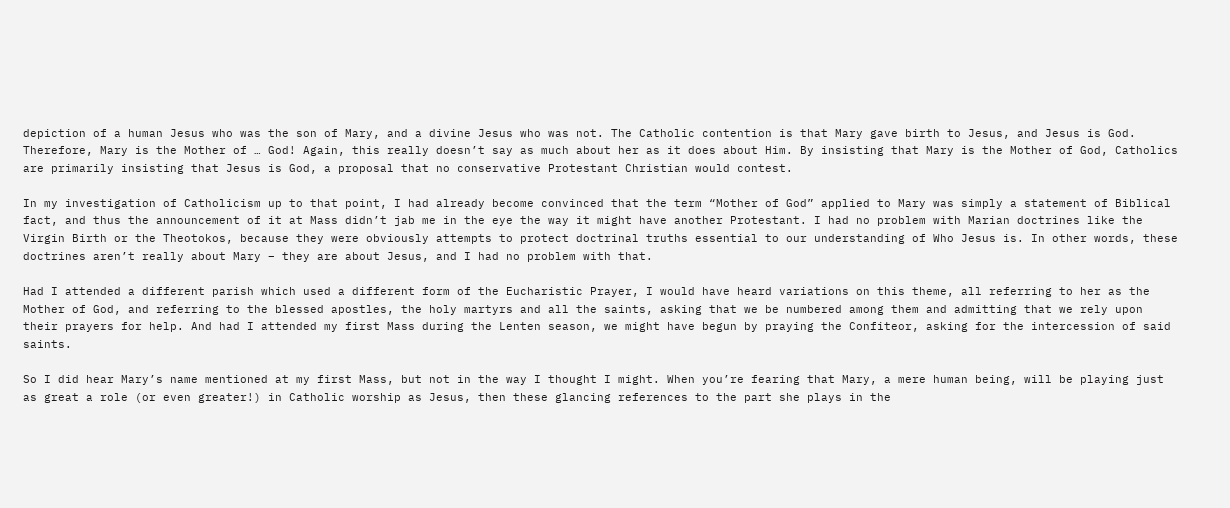depiction of a human Jesus who was the son of Mary, and a divine Jesus who was not. The Catholic contention is that Mary gave birth to Jesus, and Jesus is God. Therefore, Mary is the Mother of … God! Again, this really doesn’t say as much about her as it does about Him. By insisting that Mary is the Mother of God, Catholics are primarily insisting that Jesus is God, a proposal that no conservative Protestant Christian would contest.

In my investigation of Catholicism up to that point, I had already become convinced that the term “Mother of God” applied to Mary was simply a statement of Biblical fact, and thus the announcement of it at Mass didn’t jab me in the eye the way it might have another Protestant. I had no problem with Marian doctrines like the Virgin Birth or the Theotokos, because they were obviously attempts to protect doctrinal truths essential to our understanding of Who Jesus is. In other words, these doctrines aren’t really about Mary – they are about Jesus, and I had no problem with that.

Had I attended a different parish which used a different form of the Eucharistic Prayer, I would have heard variations on this theme, all referring to her as the Mother of God, and referring to the blessed apostles, the holy martyrs and all the saints, asking that we be numbered among them and admitting that we rely upon their prayers for help. And had I attended my first Mass during the Lenten season, we might have begun by praying the Confiteor, asking for the intercession of said saints.

So I did hear Mary’s name mentioned at my first Mass, but not in the way I thought I might. When you’re fearing that Mary, a mere human being, will be playing just as great a role (or even greater!) in Catholic worship as Jesus, then these glancing references to the part she plays in the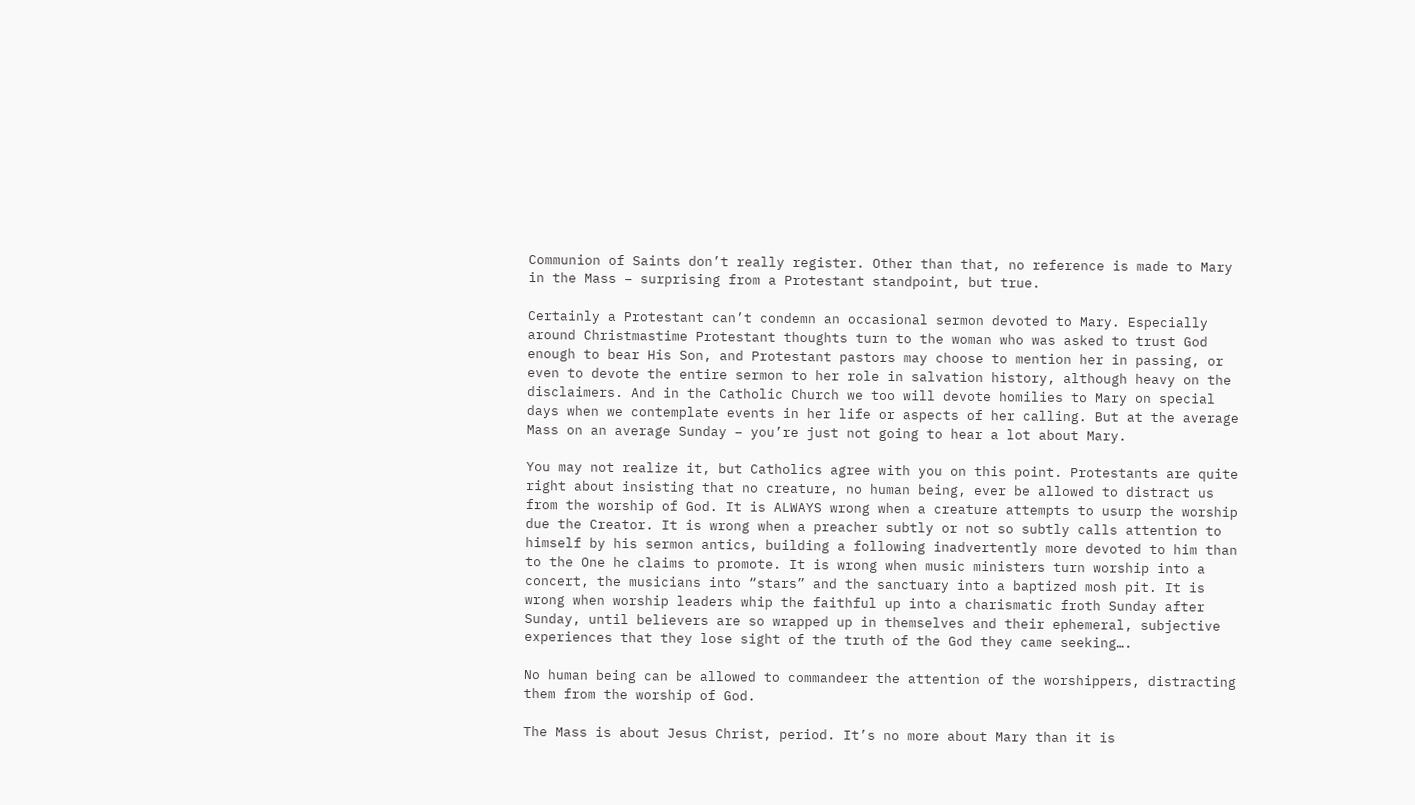Communion of Saints don’t really register. Other than that, no reference is made to Mary in the Mass – surprising from a Protestant standpoint, but true.

Certainly a Protestant can’t condemn an occasional sermon devoted to Mary. Especially around Christmastime Protestant thoughts turn to the woman who was asked to trust God enough to bear His Son, and Protestant pastors may choose to mention her in passing, or even to devote the entire sermon to her role in salvation history, although heavy on the disclaimers. And in the Catholic Church we too will devote homilies to Mary on special days when we contemplate events in her life or aspects of her calling. But at the average Mass on an average Sunday – you’re just not going to hear a lot about Mary.

You may not realize it, but Catholics agree with you on this point. Protestants are quite right about insisting that no creature, no human being, ever be allowed to distract us from the worship of God. It is ALWAYS wrong when a creature attempts to usurp the worship due the Creator. It is wrong when a preacher subtly or not so subtly calls attention to himself by his sermon antics, building a following inadvertently more devoted to him than to the One he claims to promote. It is wrong when music ministers turn worship into a concert, the musicians into “stars” and the sanctuary into a baptized mosh pit. It is wrong when worship leaders whip the faithful up into a charismatic froth Sunday after Sunday, until believers are so wrapped up in themselves and their ephemeral, subjective experiences that they lose sight of the truth of the God they came seeking….

No human being can be allowed to commandeer the attention of the worshippers, distracting them from the worship of God.

The Mass is about Jesus Christ, period. It’s no more about Mary than it is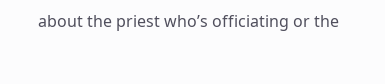about the priest who’s officiating or the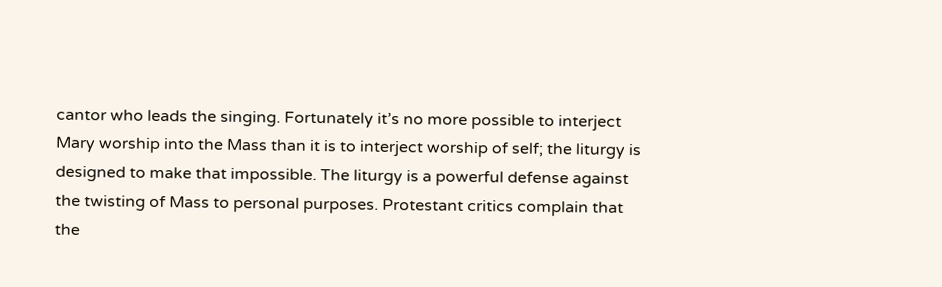cantor who leads the singing. Fortunately it’s no more possible to interject Mary worship into the Mass than it is to interject worship of self; the liturgy is designed to make that impossible. The liturgy is a powerful defense against the twisting of Mass to personal purposes. Protestant critics complain that the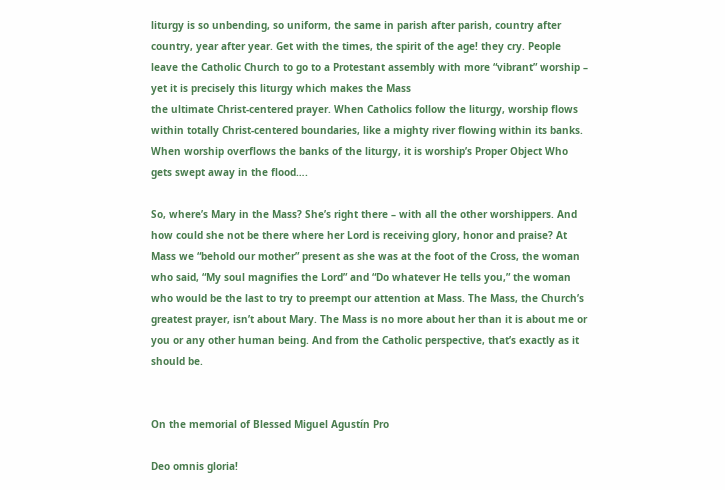liturgy is so unbending, so uniform, the same in parish after parish, country after country, year after year. Get with the times, the spirit of the age! they cry. People leave the Catholic Church to go to a Protestant assembly with more “vibrant” worship – yet it is precisely this liturgy which makes the Mass
the ultimate Christ-centered prayer. When Catholics follow the liturgy, worship flows within totally Christ-centered boundaries, like a mighty river flowing within its banks. When worship overflows the banks of the liturgy, it is worship’s Proper Object Who gets swept away in the flood….

So, where’s Mary in the Mass? She’s right there – with all the other worshippers. And how could she not be there where her Lord is receiving glory, honor and praise? At Mass we “behold our mother” present as she was at the foot of the Cross, the woman who said, “My soul magnifies the Lord” and “Do whatever He tells you,” the woman who would be the last to try to preempt our attention at Mass. The Mass, the Church’s greatest prayer, isn’t about Mary. The Mass is no more about her than it is about me or you or any other human being. And from the Catholic perspective, that’s exactly as it should be.


On the memorial of Blessed Miguel Agustín Pro

Deo omnis gloria!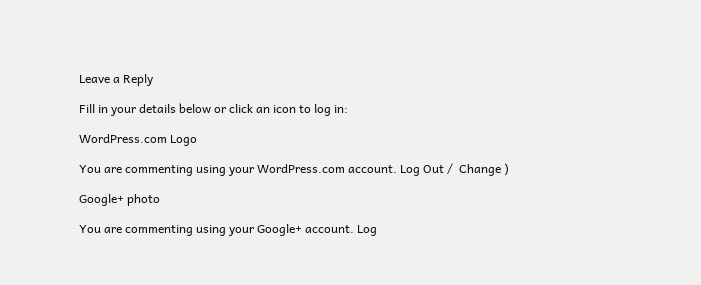Leave a Reply

Fill in your details below or click an icon to log in:

WordPress.com Logo

You are commenting using your WordPress.com account. Log Out /  Change )

Google+ photo

You are commenting using your Google+ account. Log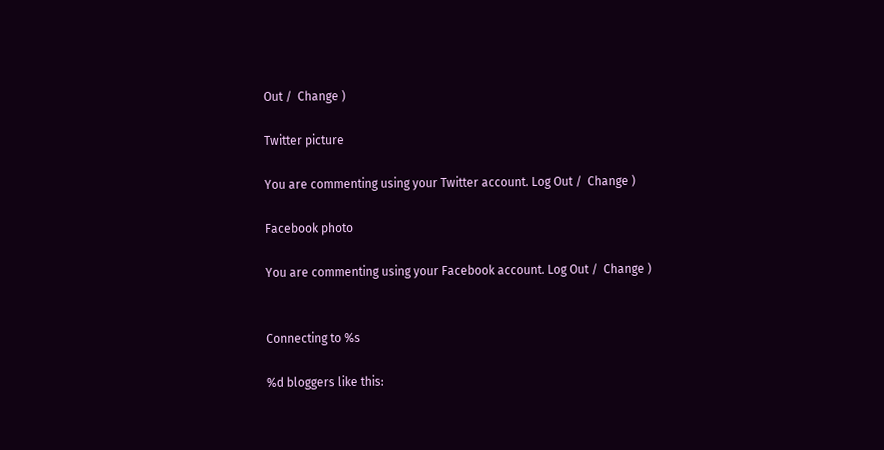Out /  Change )

Twitter picture

You are commenting using your Twitter account. Log Out /  Change )

Facebook photo

You are commenting using your Facebook account. Log Out /  Change )


Connecting to %s

%d bloggers like this: